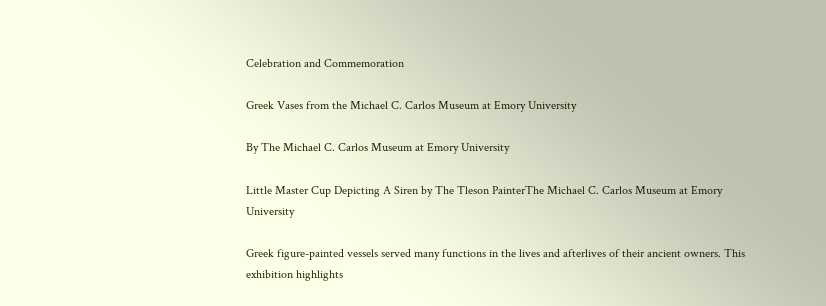Celebration and Commemoration

Greek Vases from the Michael C. Carlos Museum at Emory University

By The Michael C. Carlos Museum at Emory University

Little Master Cup Depicting A Siren by The Tleson PainterThe Michael C. Carlos Museum at Emory University

Greek figure-painted vessels served many functions in the lives and afterlives of their ancient owners. This exhibition highlights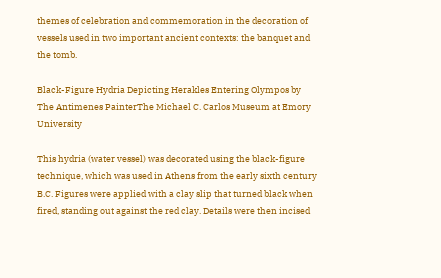themes of celebration and commemoration in the decoration of vessels used in two important ancient contexts: the banquet and the tomb.

Black-Figure Hydria Depicting Herakles Entering Olympos by The Antimenes PainterThe Michael C. Carlos Museum at Emory University

This hydria (water vessel) was decorated using the black-figure technique, which was used in Athens from the early sixth century B.C. Figures were applied with a clay slip that turned black when fired, standing out against the red clay. Details were then incised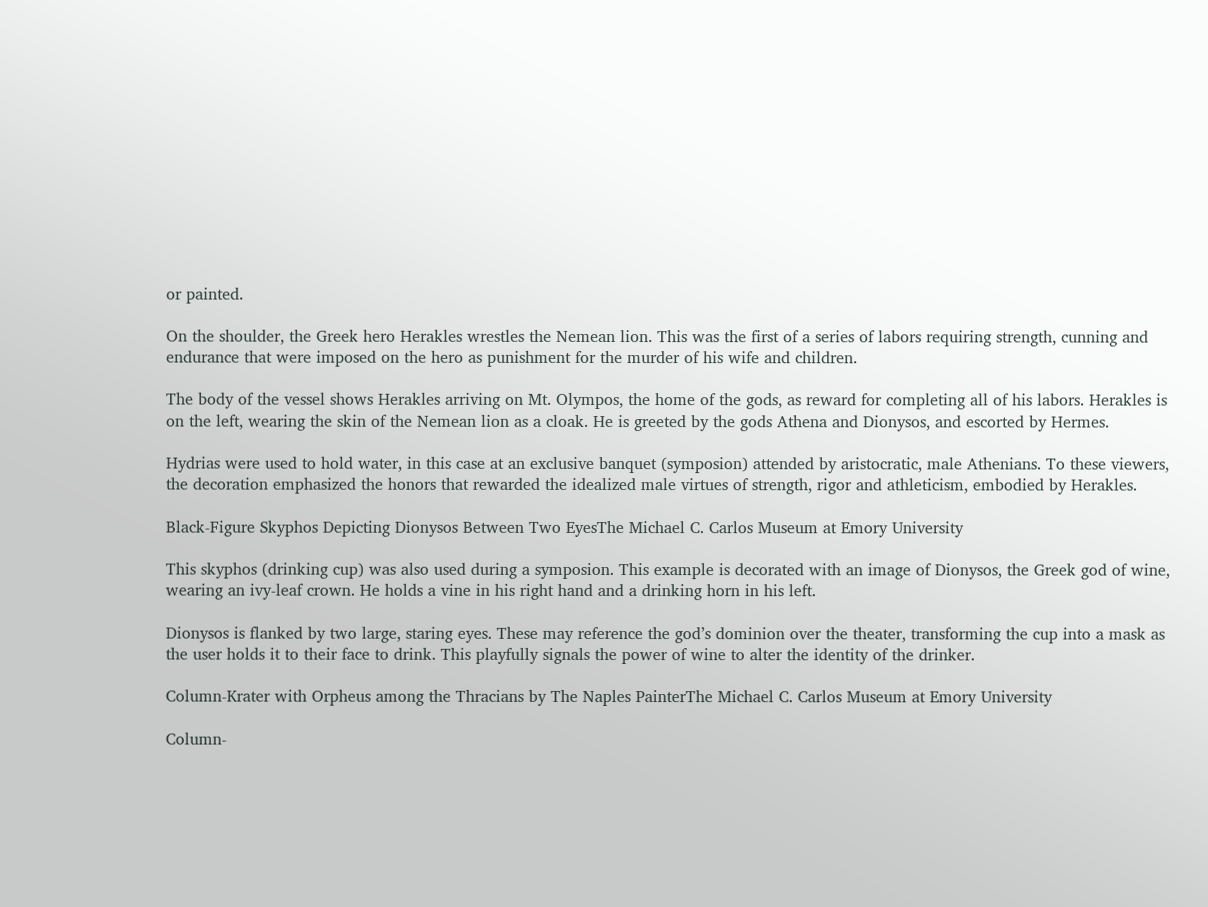or painted.

On the shoulder, the Greek hero Herakles wrestles the Nemean lion. This was the first of a series of labors requiring strength, cunning and endurance that were imposed on the hero as punishment for the murder of his wife and children.

The body of the vessel shows Herakles arriving on Mt. Olympos, the home of the gods, as reward for completing all of his labors. Herakles is on the left, wearing the skin of the Nemean lion as a cloak. He is greeted by the gods Athena and Dionysos, and escorted by Hermes.

Hydrias were used to hold water, in this case at an exclusive banquet (symposion) attended by aristocratic, male Athenians. To these viewers, the decoration emphasized the honors that rewarded the idealized male virtues of strength, rigor and athleticism, embodied by Herakles.

Black-Figure Skyphos Depicting Dionysos Between Two EyesThe Michael C. Carlos Museum at Emory University

This skyphos (drinking cup) was also used during a symposion. This example is decorated with an image of Dionysos, the Greek god of wine, wearing an ivy-leaf crown. He holds a vine in his right hand and a drinking horn in his left.

Dionysos is flanked by two large, staring eyes. These may reference the god’s dominion over the theater, transforming the cup into a mask as the user holds it to their face to drink. This playfully signals the power of wine to alter the identity of the drinker.

Column-Krater with Orpheus among the Thracians by The Naples PainterThe Michael C. Carlos Museum at Emory University

Column-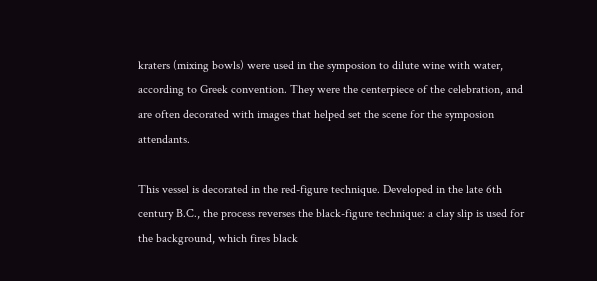kraters (mixing bowls) were used in the symposion to dilute wine with water, according to Greek convention. They were the centerpiece of the celebration, and are often decorated with images that helped set the scene for the symposion attendants.

This vessel is decorated in the red-figure technique. Developed in the late 6th century B.C., the process reverses the black-figure technique: a clay slip is used for the background, which fires black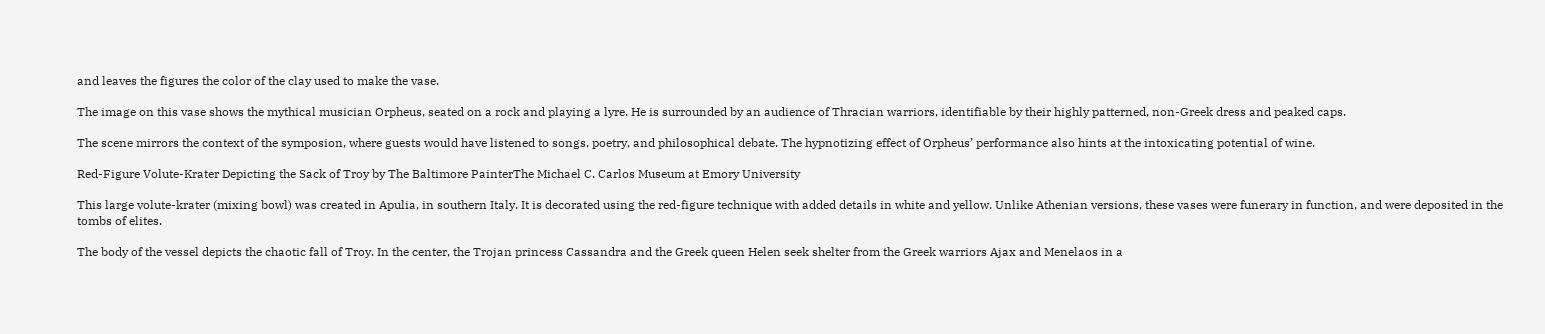and leaves the figures the color of the clay used to make the vase.

The image on this vase shows the mythical musician Orpheus, seated on a rock and playing a lyre. He is surrounded by an audience of Thracian warriors, identifiable by their highly patterned, non-Greek dress and peaked caps.

The scene mirrors the context of the symposion, where guests would have listened to songs, poetry, and philosophical debate. The hypnotizing effect of Orpheus’ performance also hints at the intoxicating potential of wine.

Red-Figure Volute-Krater Depicting the Sack of Troy by The Baltimore PainterThe Michael C. Carlos Museum at Emory University

This large volute-krater (mixing bowl) was created in Apulia, in southern Italy. It is decorated using the red-figure technique with added details in white and yellow. Unlike Athenian versions, these vases were funerary in function, and were deposited in the tombs of elites.

The body of the vessel depicts the chaotic fall of Troy. In the center, the Trojan princess Cassandra and the Greek queen Helen seek shelter from the Greek warriors Ajax and Menelaos in a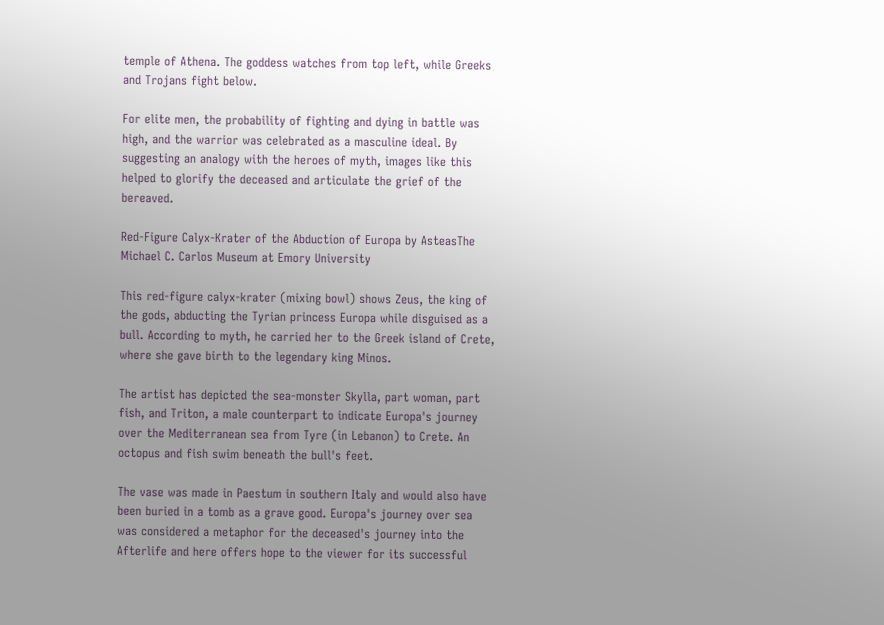temple of Athena. The goddess watches from top left, while Greeks and Trojans fight below.

For elite men, the probability of fighting and dying in battle was high, and the warrior was celebrated as a masculine ideal. By suggesting an analogy with the heroes of myth, images like this helped to glorify the deceased and articulate the grief of the bereaved.

Red-Figure Calyx-Krater of the Abduction of Europa by AsteasThe Michael C. Carlos Museum at Emory University

This red-figure calyx-krater (mixing bowl) shows Zeus, the king of the gods, abducting the Tyrian princess Europa while disguised as a bull. According to myth, he carried her to the Greek island of Crete, where she gave birth to the legendary king Minos.

The artist has depicted the sea-monster Skylla, part woman, part fish, and Triton, a male counterpart to indicate Europa's journey over the Mediterranean sea from Tyre (in Lebanon) to Crete. An octopus and fish swim beneath the bull's feet.

The vase was made in Paestum in southern Italy and would also have been buried in a tomb as a grave good. Europa's journey over sea was considered a metaphor for the deceased's journey into the Afterlife and here offers hope to the viewer for its successful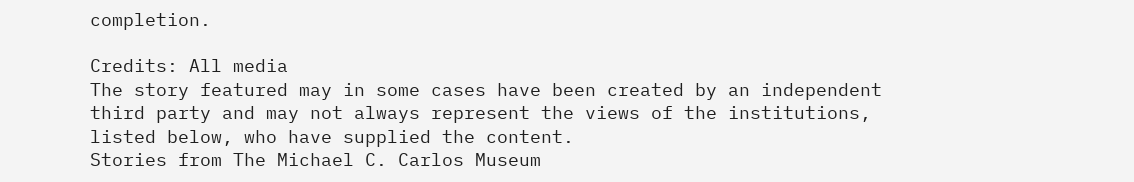completion.

Credits: All media
The story featured may in some cases have been created by an independent third party and may not always represent the views of the institutions, listed below, who have supplied the content.
Stories from The Michael C. Carlos Museum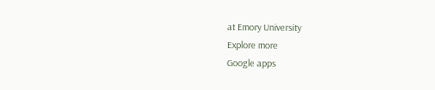at Emory University
Explore more
Google apps